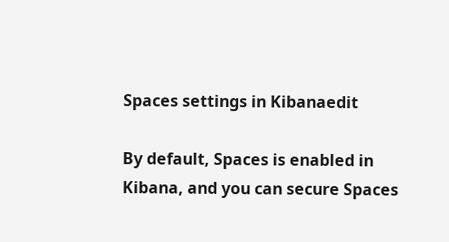Spaces settings in Kibanaedit

By default, Spaces is enabled in Kibana, and you can secure Spaces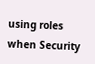using roles when Security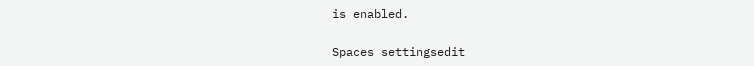is enabled.

Spaces settingsedit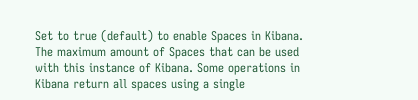Set to true (default) to enable Spaces in Kibana.
The maximum amount of Spaces that can be used with this instance of Kibana. Some operations in Kibana return all spaces using a single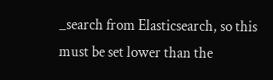_search from Elasticsearch, so this must be set lower than the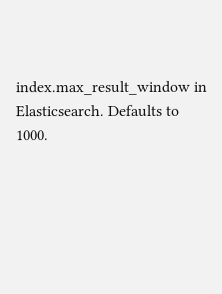index.max_result_window in Elasticsearch. Defaults to 1000.